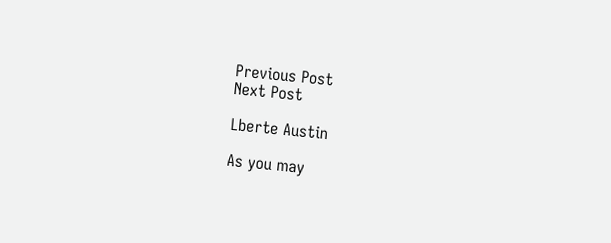Previous Post
Next Post

Lberte Austin

As you may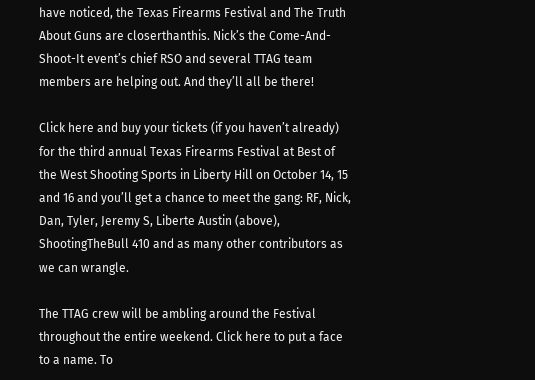have noticed, the Texas Firearms Festival and The Truth About Guns are closerthanthis. Nick’s the Come-And-Shoot-It event’s chief RSO and several TTAG team members are helping out. And they’ll all be there!

Click here and buy your tickets (if you haven’t already) for the third annual Texas Firearms Festival at Best of the West Shooting Sports in Liberty Hill on October 14, 15 and 16 and you’ll get a chance to meet the gang: RF, Nick, Dan, Tyler, Jeremy S, Liberte Austin (above), ShootingTheBull 410 and as many other contributors as we can wrangle.

The TTAG crew will be ambling around the Festival throughout the entire weekend. Click here to put a face to a name. To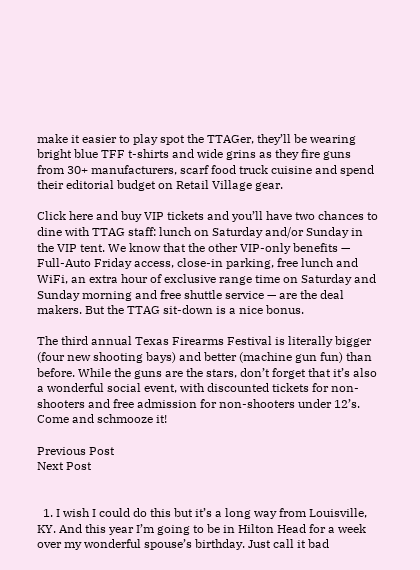make it easier to play spot the TTAGer, they’ll be wearing bright blue TFF t-shirts and wide grins as they fire guns from 30+ manufacturers, scarf food truck cuisine and spend their editorial budget on Retail Village gear.

Click here and buy VIP tickets and you’ll have two chances to dine with TTAG staff: lunch on Saturday and/or Sunday in the VIP tent. We know that the other VIP-only benefits — Full-Auto Friday access, close-in parking, free lunch and WiFi, an extra hour of exclusive range time on Saturday and Sunday morning and free shuttle service — are the deal makers. But the TTAG sit-down is a nice bonus.

The third annual Texas Firearms Festival is literally bigger (four new shooting bays) and better (machine gun fun) than before. While the guns are the stars, don’t forget that it’s also a wonderful social event, with discounted tickets for non-shooters and free admission for non-shooters under 12’s. Come and schmooze it!

Previous Post
Next Post


  1. I wish I could do this but it’s a long way from Louisville, KY. And this year I’m going to be in Hilton Head for a week over my wonderful spouse’s birthday. Just call it bad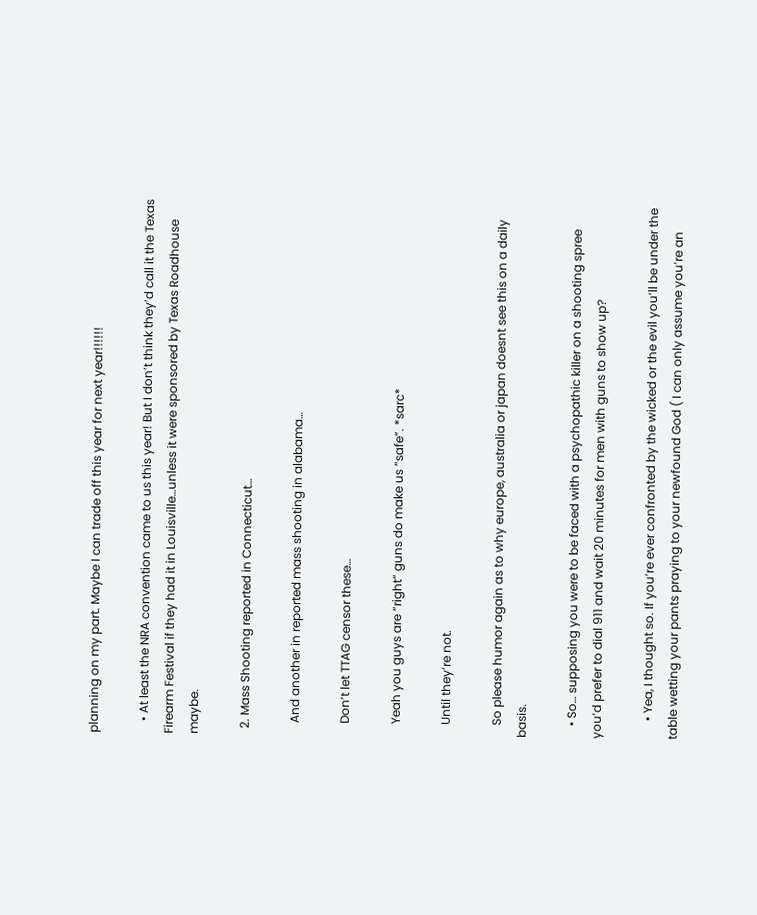planning on my part. Maybe I can trade off this year for next year!!!!!!

    • At least the NRA convention came to us this year! But I don’t think they’d call it the Texas Firearm Festival if they had it in Louisville…unless it were sponsored by Texas Roadhouse maybe.

  2. Mass Shooting reported in Connecticut…

    And another in reported mass shooting in alabama…

    Don’t let TTAG censor these…

    Yeah you guys are “right” guns do make us “safe”. *sarc*

    Until they’re not.

    So please humor again as to why europe, australia or japan doesnt see this on a daily basis.

    • So… supposing you were to be faced with a psychopathic killer on a shooting spree you’d prefer to dial 911 and wait 20 minutes for men with guns to show up?

      • Yea, I thought so. If you’re ever confronted by the wicked or the evil you’ll be under the table wetting your pants praying to your newfound God ( I can only assume you’re an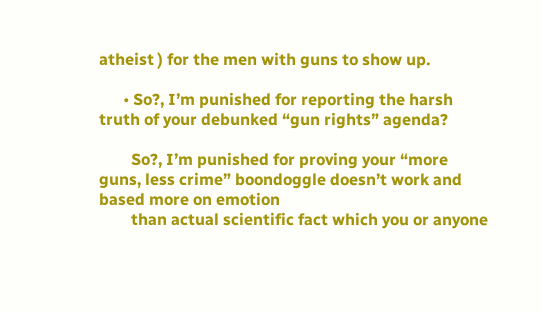atheist ) for the men with guns to show up.

      • So?, I’m punished for reporting the harsh truth of your debunked “gun rights” agenda?

        So?, I’m punished for proving your “more guns, less crime” boondoggle doesn’t work and based more on emotion
        than actual scientific fact which you or anyone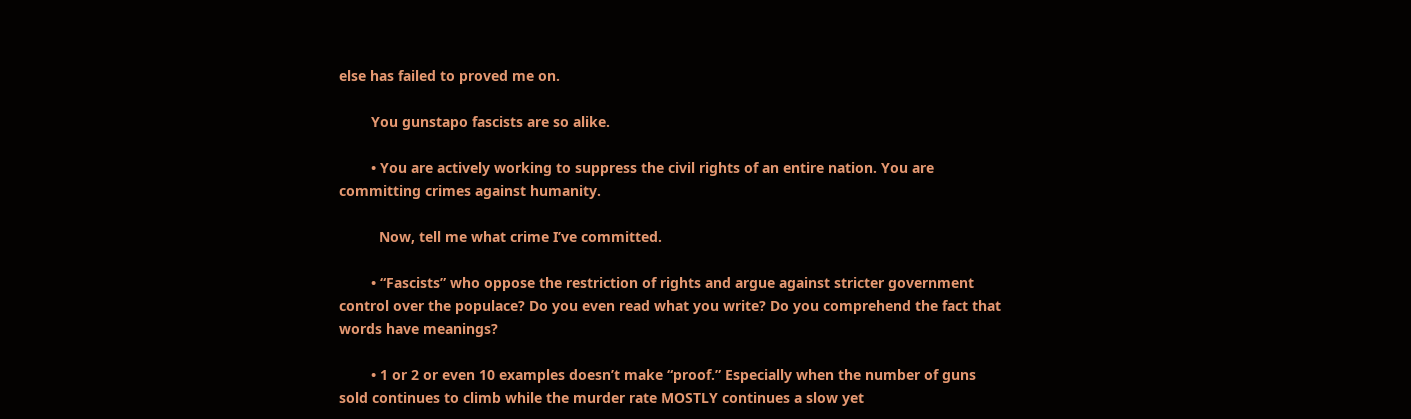else has failed to proved me on.

        You gunstapo fascists are so alike.

        • You are actively working to suppress the civil rights of an entire nation. You are committing crimes against humanity.

          Now, tell me what crime I’ve committed.

        • “Fascists” who oppose the restriction of rights and argue against stricter government control over the populace? Do you even read what you write? Do you comprehend the fact that words have meanings?

        • 1 or 2 or even 10 examples doesn’t make “proof.” Especially when the number of guns sold continues to climb while the murder rate MOSTLY continues a slow yet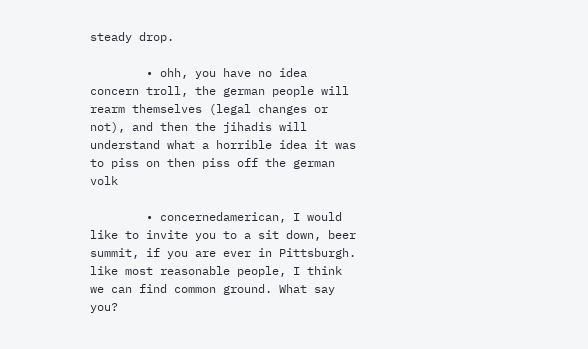steady drop.

        • ohh, you have no idea concern troll, the german people will rearm themselves (legal changes or not), and then the jihadis will understand what a horrible idea it was to piss on then piss off the german volk

        • concernedamerican, I would like to invite you to a sit down, beer summit, if you are ever in Pittsburgh. like most reasonable people, I think we can find common ground. What say you?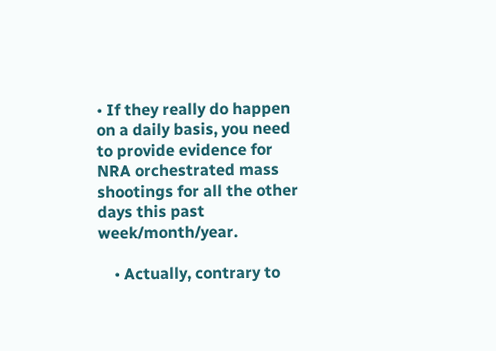• If they really do happen on a daily basis, you need to provide evidence for NRA orchestrated mass shootings for all the other days this past week/month/year.

    • Actually, contrary to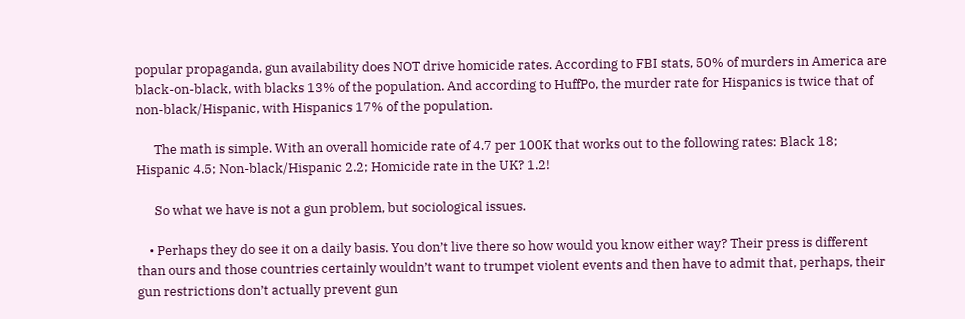popular propaganda, gun availability does NOT drive homicide rates. According to FBI stats, 50% of murders in America are black-on-black, with blacks 13% of the population. And according to HuffPo, the murder rate for Hispanics is twice that of non-black/Hispanic, with Hispanics 17% of the population.

      The math is simple. With an overall homicide rate of 4.7 per 100K that works out to the following rates: Black 18; Hispanic 4.5; Non-black/Hispanic 2.2; Homicide rate in the UK? 1.2!

      So what we have is not a gun problem, but sociological issues.

    • Perhaps they do see it on a daily basis. You don’t live there so how would you know either way? Their press is different than ours and those countries certainly wouldn’t want to trumpet violent events and then have to admit that, perhaps, their gun restrictions don’t actually prevent gun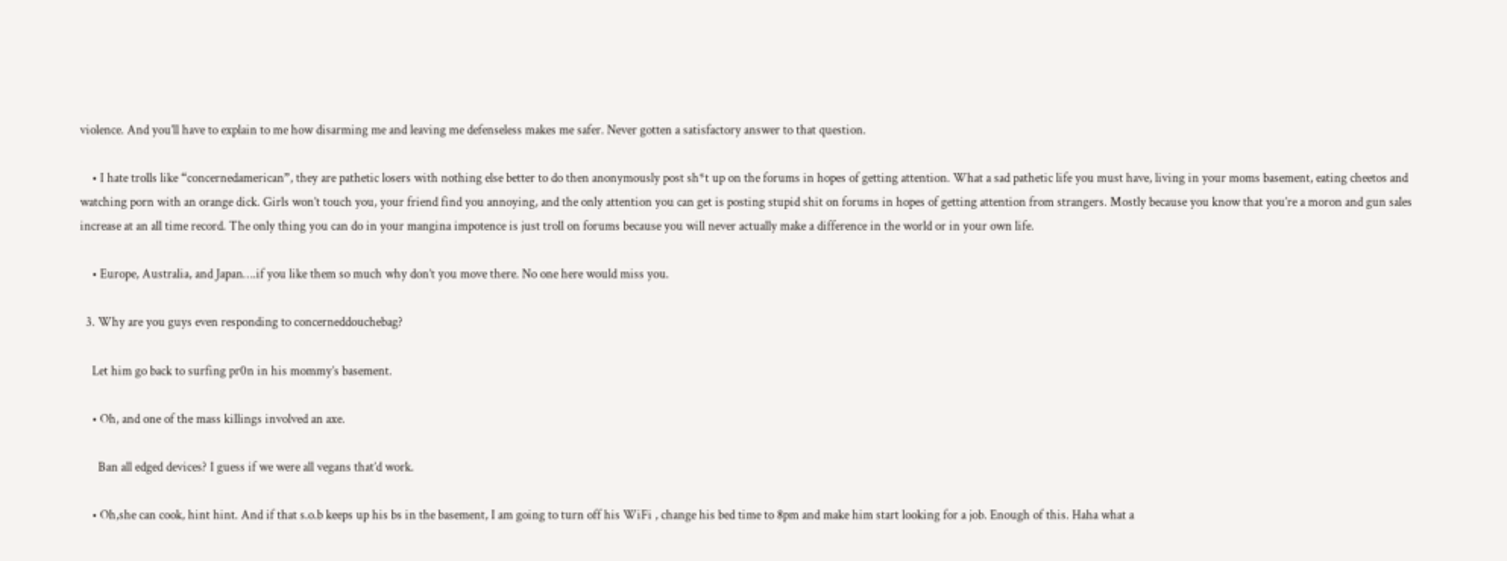violence. And you’ll have to explain to me how disarming me and leaving me defenseless makes me safer. Never gotten a satisfactory answer to that question.

    • I hate trolls like “concernedamerican”, they are pathetic losers with nothing else better to do then anonymously post sh*t up on the forums in hopes of getting attention. What a sad pathetic life you must have, living in your moms basement, eating cheetos and watching porn with an orange dick. Girls won’t touch you, your friend find you annoying, and the only attention you can get is posting stupid shit on forums in hopes of getting attention from strangers. Mostly because you know that you’re a moron and gun sales increase at an all time record. The only thing you can do in your mangina impotence is just troll on forums because you will never actually make a difference in the world or in your own life.

    • Europe, Australia, and Japan….if you like them so much why don’t you move there. No one here would miss you.

  3. Why are you guys even responding to concerneddouchebag?

    Let him go back to surfing pr0n in his mommy’s basement.

    • Oh, and one of the mass killings involved an axe.

      Ban all edged devices? I guess if we were all vegans that’d work.

    • Oh,she can cook, hint hint. And if that s.o.b keeps up his bs in the basement, I am going to turn off his WiFi , change his bed time to 8pm and make him start looking for a job. Enough of this. Haha what a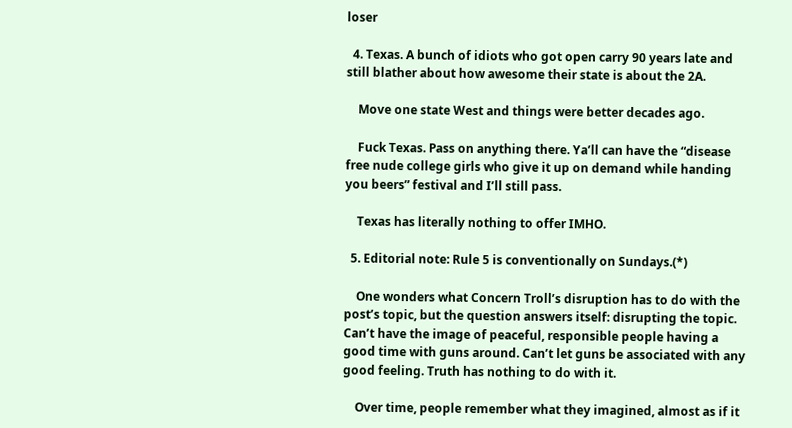loser

  4. Texas. A bunch of idiots who got open carry 90 years late and still blather about how awesome their state is about the 2A.

    Move one state West and things were better decades ago.

    Fuck Texas. Pass on anything there. Ya’ll can have the “disease free nude college girls who give it up on demand while handing you beers” festival and I’ll still pass.

    Texas has literally nothing to offer IMHO.

  5. Editorial note: Rule 5 is conventionally on Sundays.(*)

    One wonders what Concern Troll’s disruption has to do with the post’s topic, but the question answers itself: disrupting the topic. Can’t have the image of peaceful, responsible people having a good time with guns around. Can’t let guns be associated with any good feeling. Truth has nothing to do with it.

    Over time, people remember what they imagined, almost as if it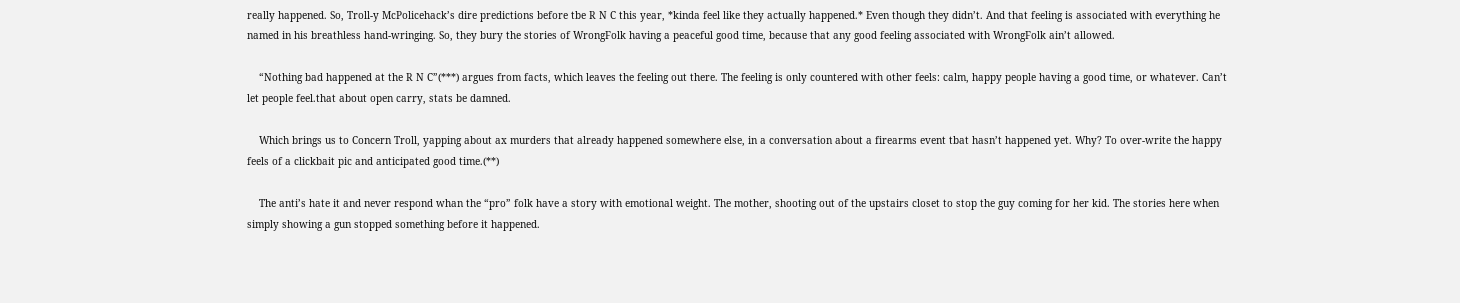really happened. So, Troll-y McPolicehack’s dire predictions before tbe R N C this year, *kinda feel like they actually happened.* Even though they didn’t. And that feeling is associated with everything he named in his breathless hand-wringing. So, they bury the stories of WrongFolk having a peaceful good time, because that any good feeling associated with WrongFolk ain’t allowed.

    “Nothing bad happened at the R N C”(***) argues from facts, which leaves the feeling out there. The feeling is only countered with other feels: calm, happy people having a good time, or whatever. Can’t let people feel.that about open carry, stats be damned.

    Which brings us to Concern Troll, yapping about ax murders that already happened somewhere else, in a conversation about a firearms event tbat hasn’t happened yet. Why? To over-write the happy feels of a clickbait pic and anticipated good time.(**)

    The anti’s hate it and never respond whan the “pro” folk have a story with emotional weight. The mother, shooting out of the upstairs closet to stop the guy coming for her kid. The stories here when simply showing a gun stopped something before it happened.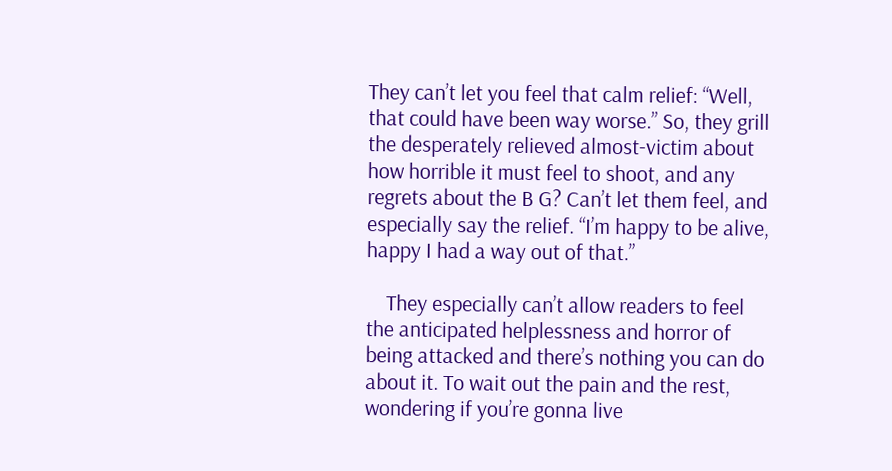They can’t let you feel that calm relief: “Well, that could have been way worse.” So, they grill the desperately relieved almost-victim about how horrible it must feel to shoot, and any regrets about the B G? Can’t let them feel, and especially say the relief. “I’m happy to be alive, happy I had a way out of that.”

    They especially can’t allow readers to feel the anticipated helplessness and horror of being attacked and there’s nothing you can do about it. To wait out the pain and the rest, wondering if you’re gonna live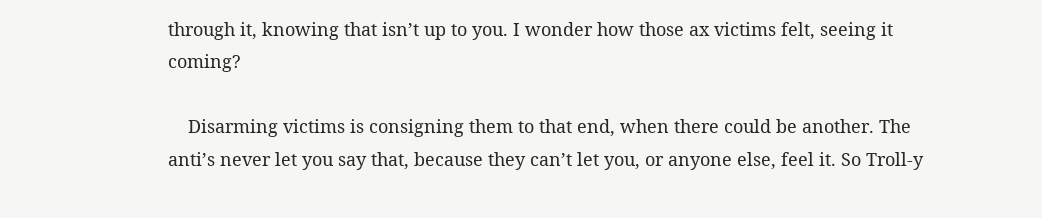through it, knowing that isn’t up to you. I wonder how those ax victims felt, seeing it coming?

    Disarming victims is consigning them to that end, when there could be another. The anti’s never let you say that, because they can’t let you, or anyone else, feel it. So Troll-y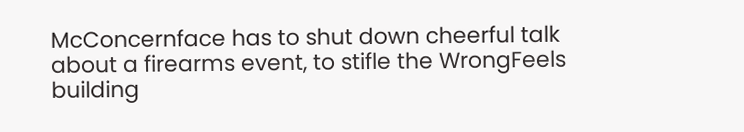McConcernface has to shut down cheerful talk about a firearms event, to stifle the WrongFeels building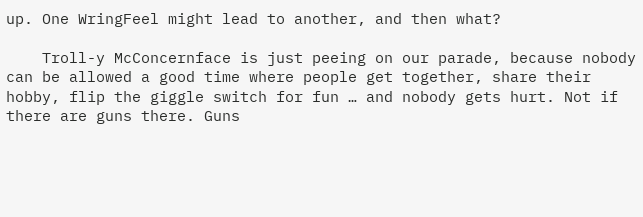up. One WringFeel might lead to another, and then what?

    Troll-y McConcernface is just peeing on our parade, because nobody can be allowed a good time where people get together, share their hobby, flip the giggle switch for fun … and nobody gets hurt. Not if there are guns there. Guns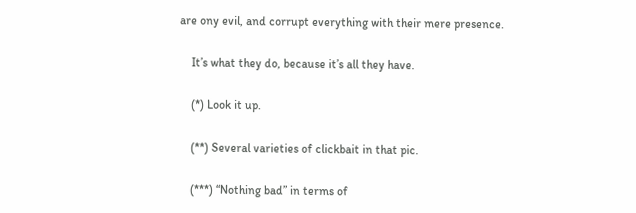are ony evil, and corrupt everything with their mere presence.

    It’s what they do, because it’s all they have.

    (*) Look it up.

    (**) Several varieties of clickbait in that pic.

    (***) “Nothing bad” in terms of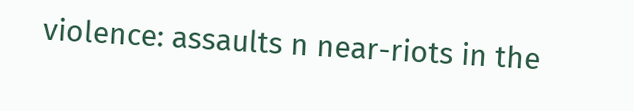violence: assaults n near-riots in the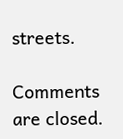streets.

Comments are closed.